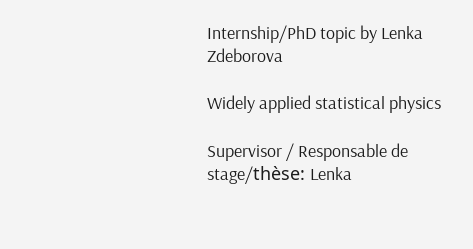Internship/PhD topic by Lenka Zdeborova

Widely applied statistical physics

Supervisor / Responsable de stage/thèse: Lenka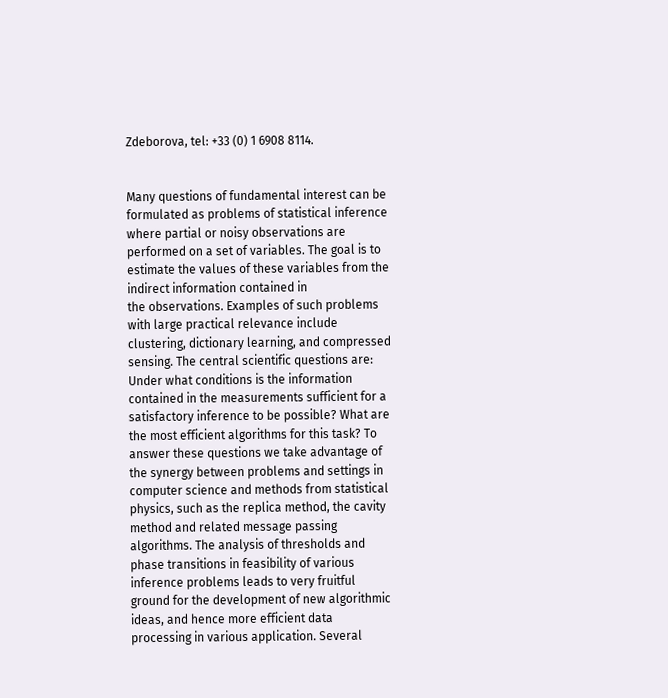Zdeborova, tel: +33 (0) 1 6908 8114.


Many questions of fundamental interest can be formulated as problems of statistical inference where partial or noisy observations are performed on a set of variables. The goal is to estimate the values of these variables from the indirect information contained in
the observations. Examples of such problems with large practical relevance include clustering, dictionary learning, and compressed sensing. The central scientific questions are: Under what conditions is the information contained in the measurements sufficient for a satisfactory inference to be possible? What are the most efficient algorithms for this task? To answer these questions we take advantage of the synergy between problems and settings in computer science and methods from statistical physics, such as the replica method, the cavity method and related message passing algorithms. The analysis of thresholds and phase transitions in feasibility of various inference problems leads to very fruitful ground for the development of new algorithmic ideas, and hence more efficient data processing in various application. Several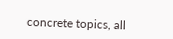concrete topics, all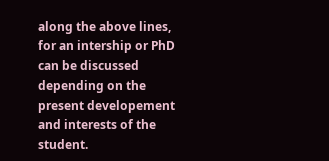along the above lines, for an intership or PhD can be discussed depending on the present developement and interests of the student.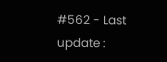#562 - Last update :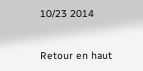10/23 2014


Retour en haut